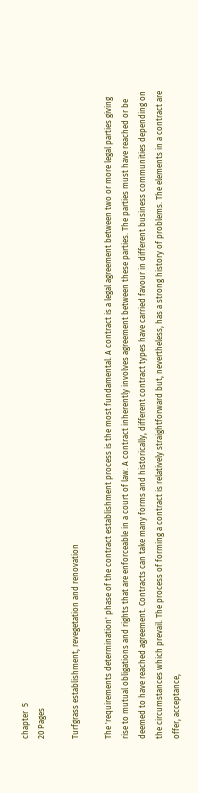chapter  5
20 Pages

Turfgrass establishment, revegetation and renovation

The 'requirements determination' phase of the contract establishment process is the most fundamental. A contract is a legal agreement between two or more legal parties giving rise to mutual obligations and rights that are enforceable in a court of law. A contract inherently involves agreement between these parties. The parties must have reached or be deemed to have reached agreement. Contracts can take many forms and historically, different contract types have carried favour in different business communities depending on the circumstances which prevail. The process of forming a contract is relatively straightforward but, nevertheless, has a strong history of problems. The elements in a contract are offer, acceptance,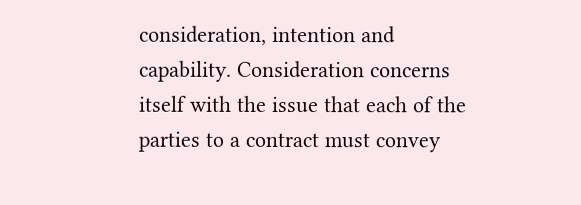consideration, intention and capability. Consideration concerns itself with the issue that each of the parties to a contract must convey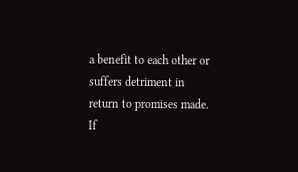a benefit to each other or suffers detriment in return to promises made. If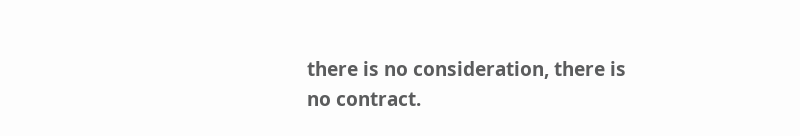there is no consideration, there is no contract.